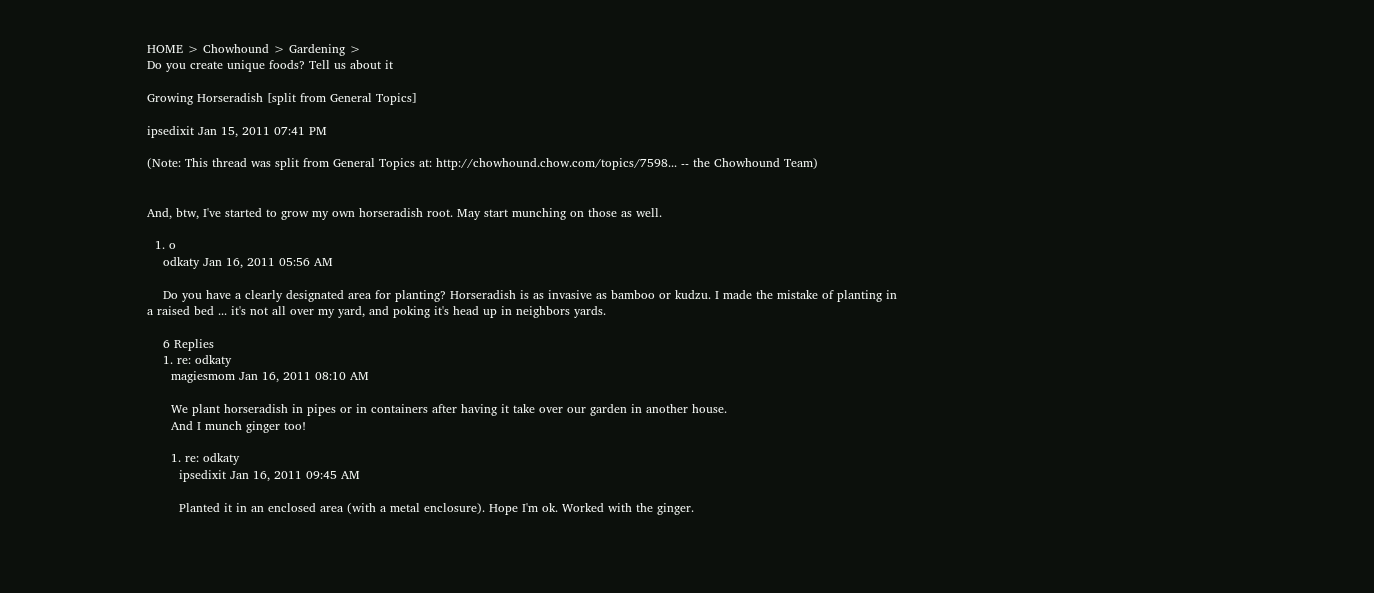HOME > Chowhound > Gardening >
Do you create unique foods? Tell us about it

Growing Horseradish [split from General Topics]

ipsedixit Jan 15, 2011 07:41 PM

(Note: This thread was split from General Topics at: http://chowhound.chow.com/topics/7598... -- the Chowhound Team)


And, btw, I've started to grow my own horseradish root. May start munching on those as well.

  1. o
    odkaty Jan 16, 2011 05:56 AM

    Do you have a clearly designated area for planting? Horseradish is as invasive as bamboo or kudzu. I made the mistake of planting in a raised bed ... it's not all over my yard, and poking it's head up in neighbors yards.

    6 Replies
    1. re: odkaty
      magiesmom Jan 16, 2011 08:10 AM

      We plant horseradish in pipes or in containers after having it take over our garden in another house.
      And I munch ginger too!

      1. re: odkaty
        ipsedixit Jan 16, 2011 09:45 AM

        Planted it in an enclosed area (with a metal enclosure). Hope I'm ok. Worked with the ginger.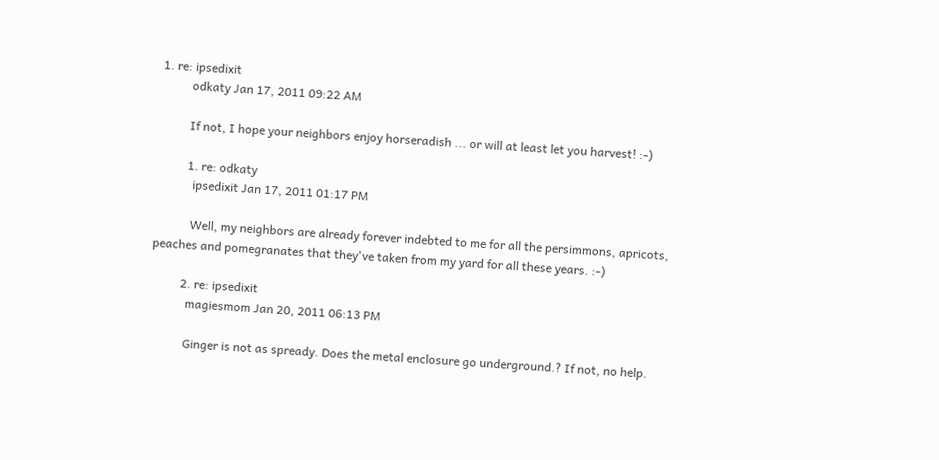1. re: ipsedixit
          odkaty Jan 17, 2011 09:22 AM

          If not, I hope your neighbors enjoy horseradish ... or will at least let you harvest! :-)

          1. re: odkaty
            ipsedixit Jan 17, 2011 01:17 PM

            Well, my neighbors are already forever indebted to me for all the persimmons, apricots, peaches and pomegranates that they've taken from my yard for all these years. :-)

          2. re: ipsedixit
            magiesmom Jan 20, 2011 06:13 PM

            Ginger is not as spready. Does the metal enclosure go underground.? If not, no help.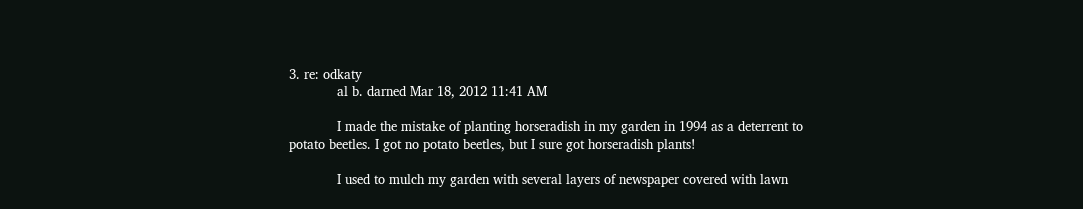3. re: odkaty
            al b. darned Mar 18, 2012 11:41 AM

            I made the mistake of planting horseradish in my garden in 1994 as a deterrent to potato beetles. I got no potato beetles, but I sure got horseradish plants!

            I used to mulch my garden with several layers of newspaper covered with lawn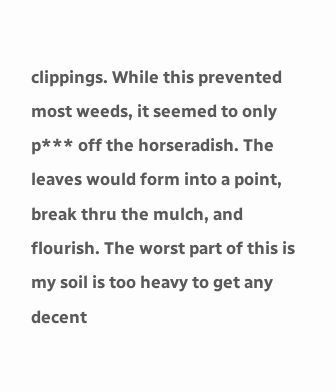clippings. While this prevented most weeds, it seemed to only p*** off the horseradish. The leaves would form into a point, break thru the mulch, and flourish. The worst part of this is my soil is too heavy to get any decent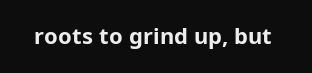roots to grind up, but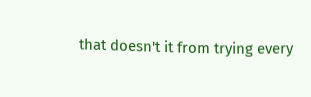that doesn't it from trying every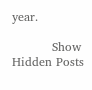year.

          Show Hidden Posts